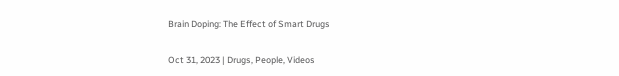Brain Doping: The Effect of Smart Drugs

Oct 31, 2023 | Drugs, People, Videos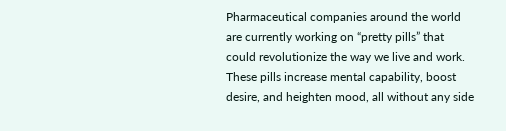Pharmaceutical companies around the world are currently working on “pretty pills” that could revolutionize the way we live and work. These pills increase mental capability, boost desire, and heighten mood, all without any side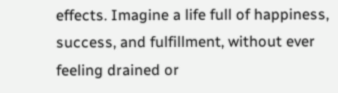effects. Imagine a life full of happiness, success, and fulfillment, without ever feeling drained or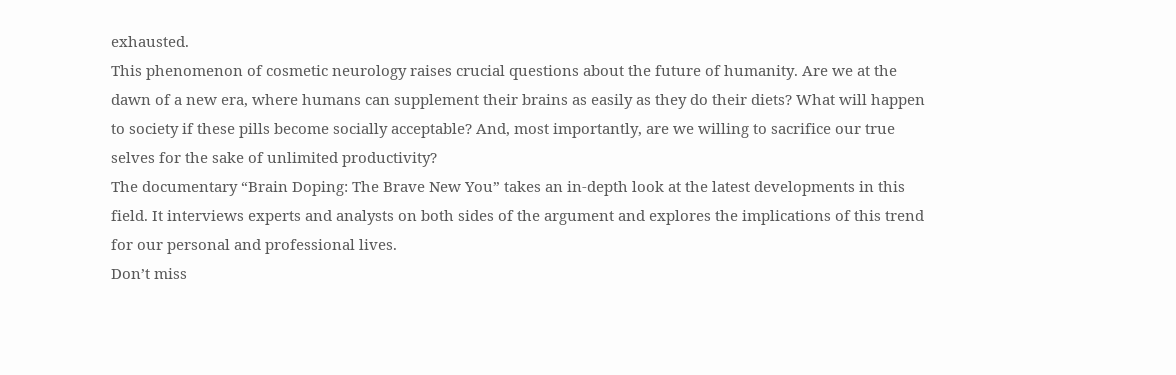exhausted.
This phenomenon of cosmetic neurology raises crucial questions about the future of humanity. Are we at the dawn of a new era, where humans can supplement their brains as easily as they do their diets? What will happen to society if these pills become socially acceptable? And, most importantly, are we willing to sacrifice our true selves for the sake of unlimited productivity?
The documentary “Brain Doping: The Brave New You” takes an in-depth look at the latest developments in this field. It interviews experts and analysts on both sides of the argument and explores the implications of this trend for our personal and professional lives.
Don’t miss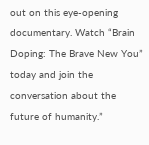out on this eye-opening documentary. Watch “Brain Doping: The Brave New You” today and join the conversation about the future of humanity.”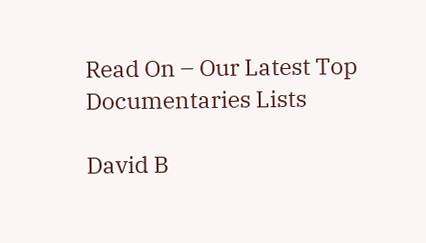Read On – Our Latest Top Documentaries Lists

David B